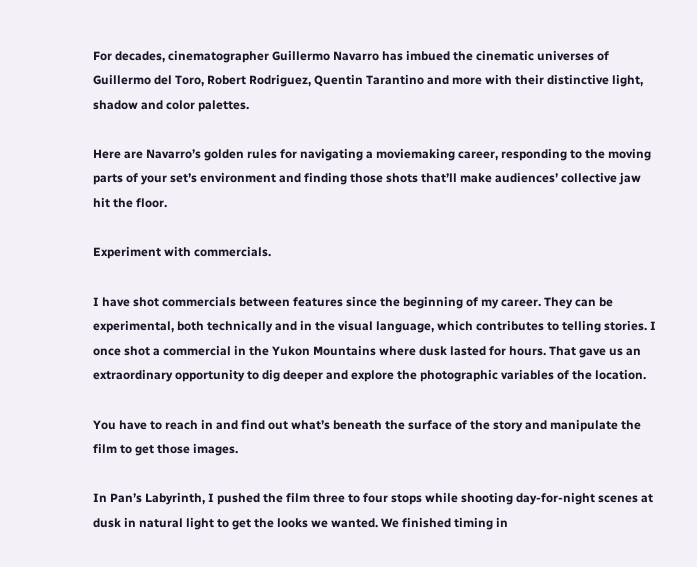For decades, cinematographer Guillermo Navarro has imbued the cinematic universes of Guillermo del Toro, Robert Rodriguez, Quentin Tarantino and more with their distinctive light, shadow and color palettes.

Here are Navarro’s golden rules for navigating a moviemaking career, responding to the moving parts of your set’s environment and finding those shots that’ll make audiences’ collective jaw hit the floor.

Experiment with commercials.

I have shot commercials between features since the beginning of my career. They can be experimental, both technically and in the visual language, which contributes to telling stories. I once shot a commercial in the Yukon Mountains where dusk lasted for hours. That gave us an extraordinary opportunity to dig deeper and explore the photographic variables of the location.

You have to reach in and find out what’s beneath the surface of the story and manipulate the film to get those images.

In Pan’s Labyrinth, I pushed the film three to four stops while shooting day-for-night scenes at dusk in natural light to get the looks we wanted. We finished timing in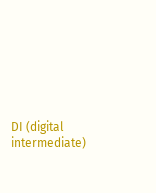DI (digital intermediate)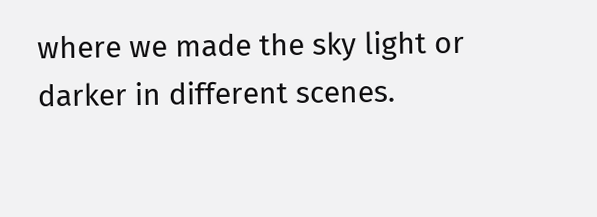where we made the sky light or darker in different scenes.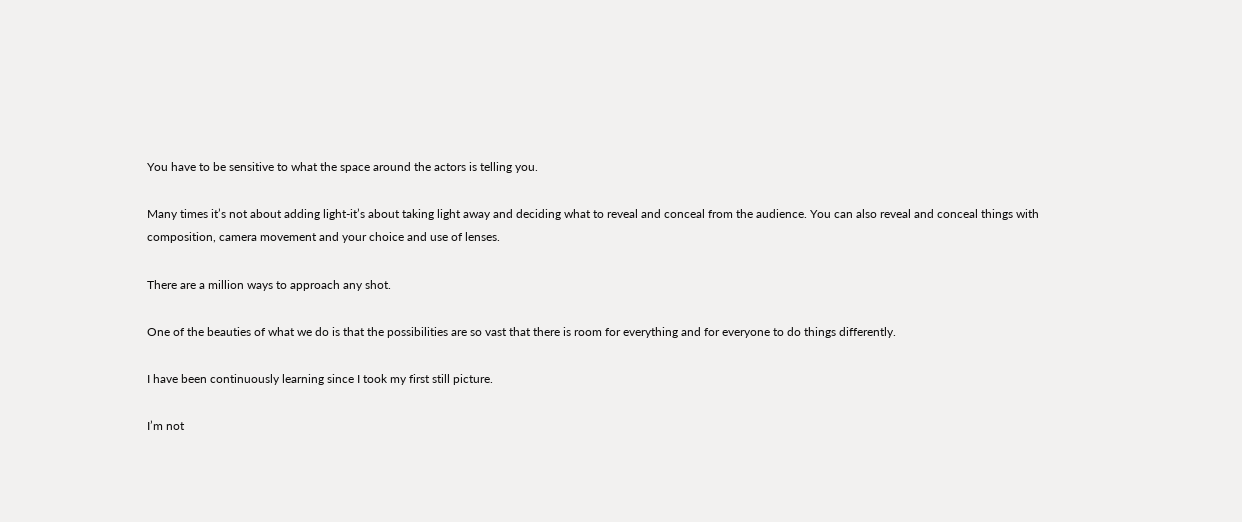You have to be sensitive to what the space around the actors is telling you.

Many times it’s not about adding light-it’s about taking light away and deciding what to reveal and conceal from the audience. You can also reveal and conceal things with composition, camera movement and your choice and use of lenses.

There are a million ways to approach any shot.

One of the beauties of what we do is that the possibilities are so vast that there is room for everything and for everyone to do things differently.

I have been continuously learning since I took my first still picture.

I’m not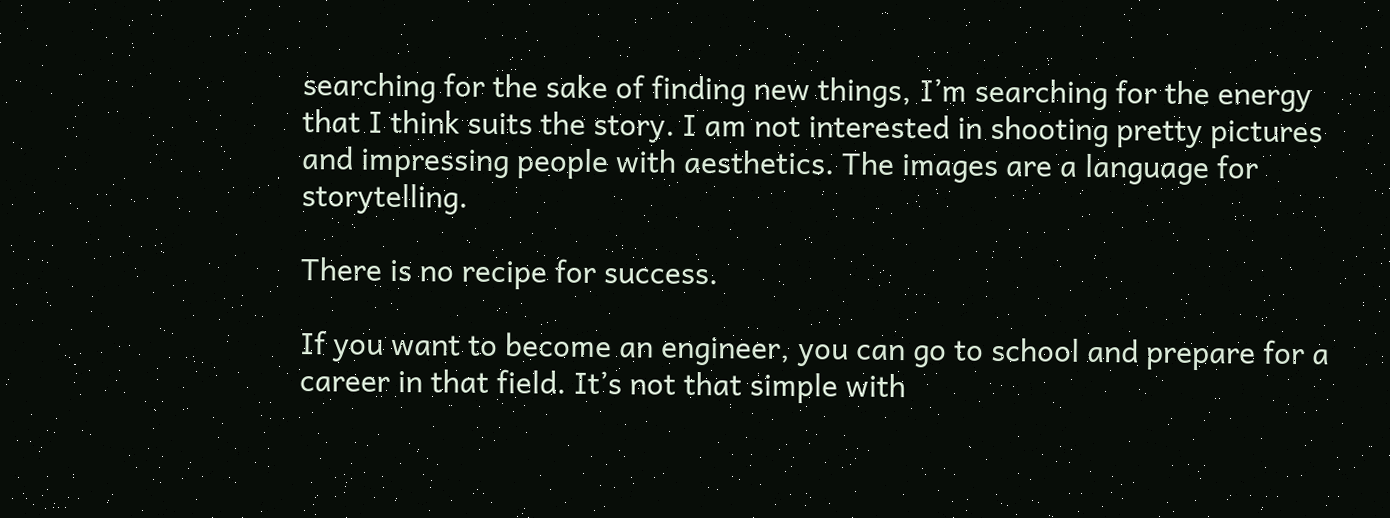searching for the sake of finding new things, I’m searching for the energy that I think suits the story. I am not interested in shooting pretty pictures and impressing people with aesthetics. The images are a language for storytelling.

There is no recipe for success.

If you want to become an engineer, you can go to school and prepare for a career in that field. It’s not that simple with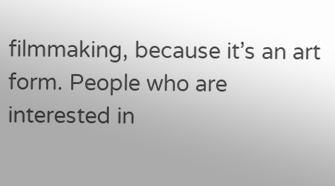filmmaking, because it’s an art form. People who are interested in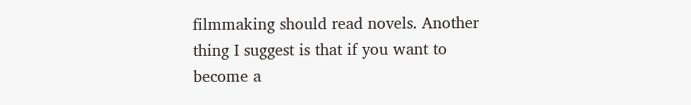filmmaking should read novels. Another thing I suggest is that if you want to become a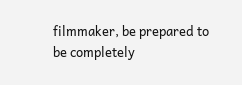filmmaker, be prepared to be completely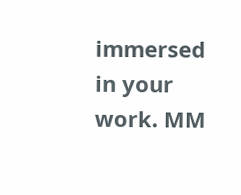immersed in your work. MM